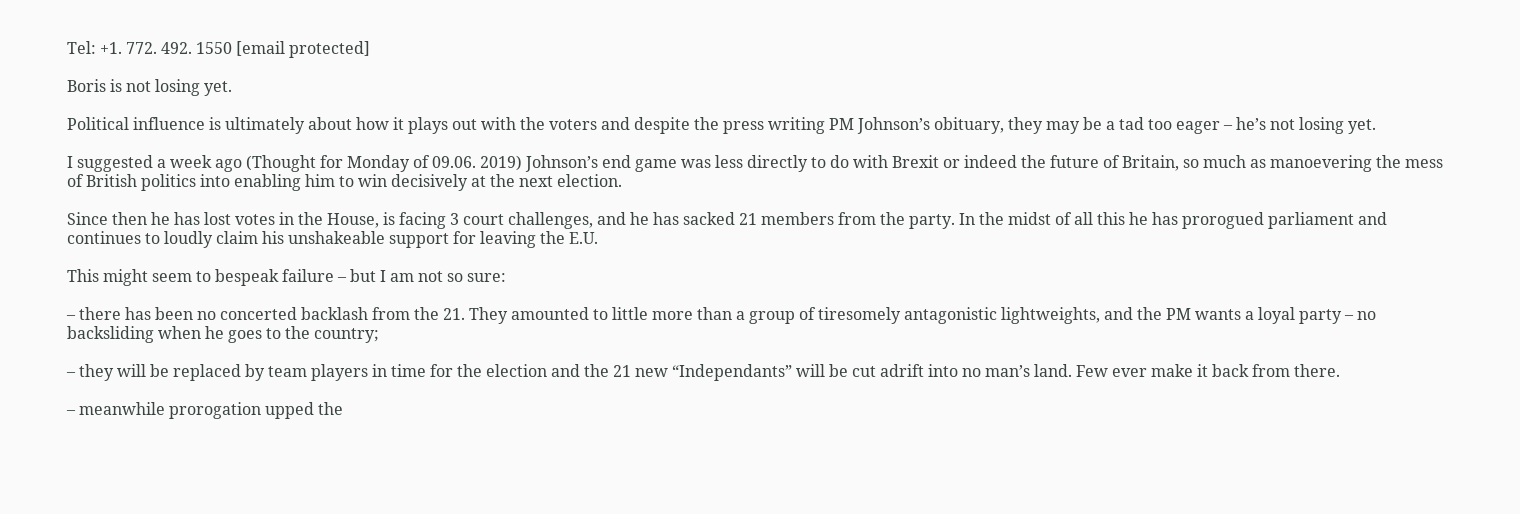Tel: +1. 772. 492. 1550 [email protected]

Boris is not losing yet.

Political influence is ultimately about how it plays out with the voters and despite the press writing PM Johnson’s obituary, they may be a tad too eager – he’s not losing yet.

I suggested a week ago (Thought for Monday of 09.06. 2019) Johnson’s end game was less directly to do with Brexit or indeed the future of Britain, so much as manoevering the mess of British politics into enabling him to win decisively at the next election.

Since then he has lost votes in the House, is facing 3 court challenges, and he has sacked 21 members from the party. In the midst of all this he has prorogued parliament and continues to loudly claim his unshakeable support for leaving the E.U.

This might seem to bespeak failure – but I am not so sure:

– there has been no concerted backlash from the 21. They amounted to little more than a group of tiresomely antagonistic lightweights, and the PM wants a loyal party – no backsliding when he goes to the country;

– they will be replaced by team players in time for the election and the 21 new “Independants” will be cut adrift into no man’s land. Few ever make it back from there.

– meanwhile prorogation upped the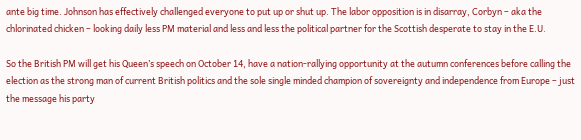ante big time. Johnson has effectively challenged everyone to put up or shut up. The labor opposition is in disarray, Corbyn – aka the chlorinated chicken – looking daily less PM material and less and less the political partner for the Scottish desperate to stay in the E.U.

So the British PM will get his Queen’s speech on October 14, have a nation-rallying opportunity at the autumn conferences before calling the election as the strong man of current British politics and the sole single minded champion of sovereignty and independence from Europe – just the message his party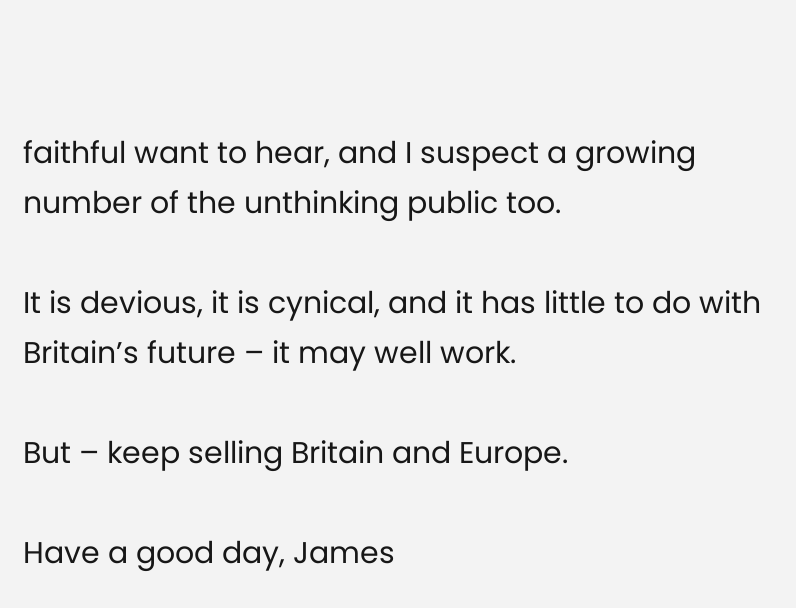faithful want to hear, and I suspect a growing number of the unthinking public too.

It is devious, it is cynical, and it has little to do with Britain’s future – it may well work.

But – keep selling Britain and Europe.

Have a good day, James